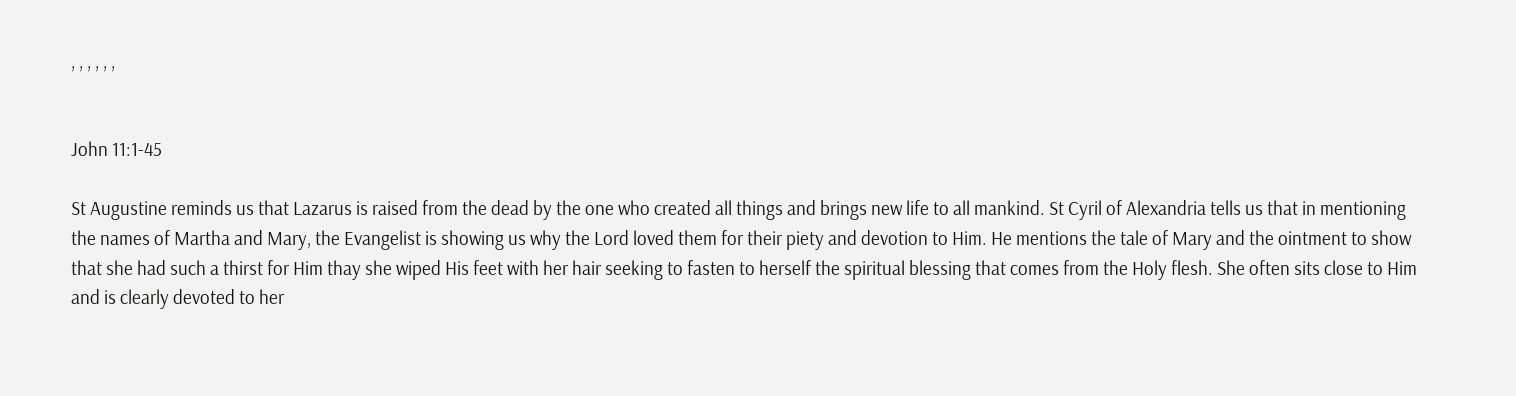, , , , , ,


John 11:1-45

St Augustine reminds us that Lazarus is raised from the dead by the one who created all things and brings new life to all mankind. St Cyril of Alexandria tells us that in mentioning the names of Martha and Mary, the Evangelist is showing us why the Lord loved them for their piety and devotion to Him. He mentions the tale of Mary and the ointment to show that she had such a thirst for Him thay she wiped His feet with her hair seeking to fasten to herself the spiritual blessing that comes from the Holy flesh. She often sits close to Him and is clearly devoted to her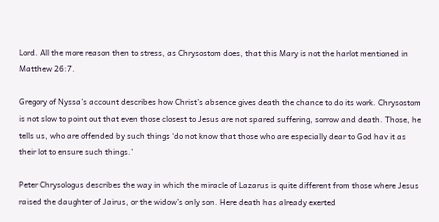Lord. All the more reason then to stress, as Chrysostom does, that this Mary is not the harlot mentioned in Matthew 26:7.

Gregory of Nyssa’s account describes how Christ’s absence gives death the chance to do its work. Chrysostom is not slow to point out that even those closest to Jesus are not spared suffering, sorrow and death. Those, he tells us, who are offended by such things ‘do not know that those who are especially dear to God hav it as their lot to ensure such things.’

Peter Chrysologus describes the way in which the miracle of Lazarus is quite different from those where Jesus raised the daughter of Jairus, or the widow’s only son. Here death has already exerted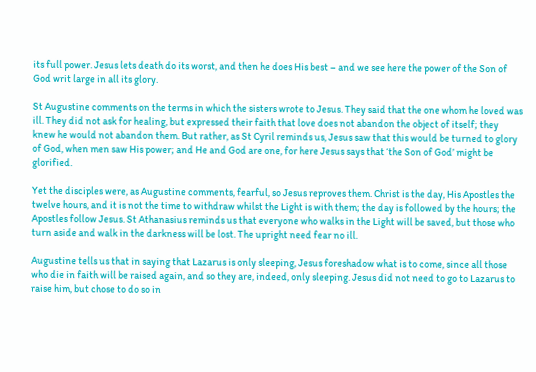its full power. Jesus lets death do its worst, and then he does His best – and we see here the power of the Son of God writ large in all its glory.

St Augustine comments on the terms in which the sisters wrote to Jesus. They said that the one whom he loved was ill. They did not ask for healing, but expressed their faith that love does not abandon the object of itself; they knew he would not abandon them. But rather, as St Cyril reminds us, Jesus saw that this would be turned to glory of God, when men saw His power; and He and God are one, for here Jesus says that ‘the Son of God’ might be glorified.

Yet the disciples were, as Augustine comments, fearful, so Jesus reproves them. Christ is the day, His Apostles the twelve hours, and it is not the time to withdraw whilst the Light is with them; the day is followed by the hours; the Apostles follow Jesus. St Athanasius reminds us that everyone who walks in the Light will be saved, but those who turn aside and walk in the darkness will be lost. The upright need fear no ill.

Augustine tells us that in saying that Lazarus is only sleeping, Jesus foreshadow what is to come, since all those who die in faith will be raised again, and so they are, indeed, only sleeping. Jesus did not need to go to Lazarus to raise him, but chose to do so in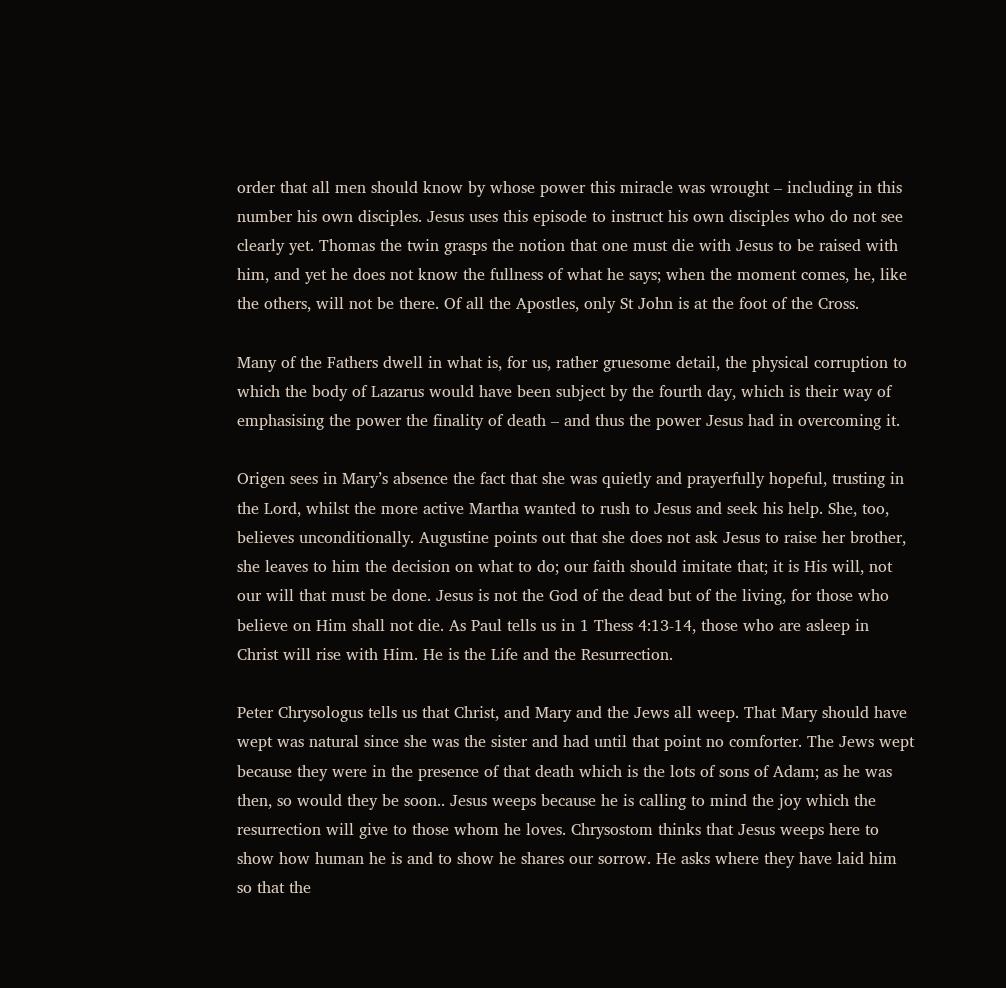order that all men should know by whose power this miracle was wrought – including in this number his own disciples. Jesus uses this episode to instruct his own disciples who do not see clearly yet. Thomas the twin grasps the notion that one must die with Jesus to be raised with him, and yet he does not know the fullness of what he says; when the moment comes, he, like the others, will not be there. Of all the Apostles, only St John is at the foot of the Cross.

Many of the Fathers dwell in what is, for us, rather gruesome detail, the physical corruption to which the body of Lazarus would have been subject by the fourth day, which is their way of emphasising the power the finality of death – and thus the power Jesus had in overcoming it.

Origen sees in Mary’s absence the fact that she was quietly and prayerfully hopeful, trusting in the Lord, whilst the more active Martha wanted to rush to Jesus and seek his help. She, too, believes unconditionally. Augustine points out that she does not ask Jesus to raise her brother, she leaves to him the decision on what to do; our faith should imitate that; it is His will, not our will that must be done. Jesus is not the God of the dead but of the living, for those who believe on Him shall not die. As Paul tells us in 1 Thess 4:13-14, those who are asleep in Christ will rise with Him. He is the Life and the Resurrection.

Peter Chrysologus tells us that Christ, and Mary and the Jews all weep. That Mary should have wept was natural since she was the sister and had until that point no comforter. The Jews wept because they were in the presence of that death which is the lots of sons of Adam; as he was then, so would they be soon.. Jesus weeps because he is calling to mind the joy which the resurrection will give to those whom he loves. Chrysostom thinks that Jesus weeps here to show how human he is and to show he shares our sorrow. He asks where they have laid him so that the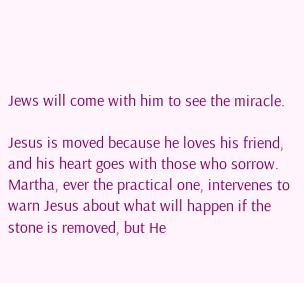Jews will come with him to see the miracle.

Jesus is moved because he loves his friend, and his heart goes with those who sorrow. Martha, ever the practical one, intervenes to warn Jesus about what will happen if the stone is removed, but He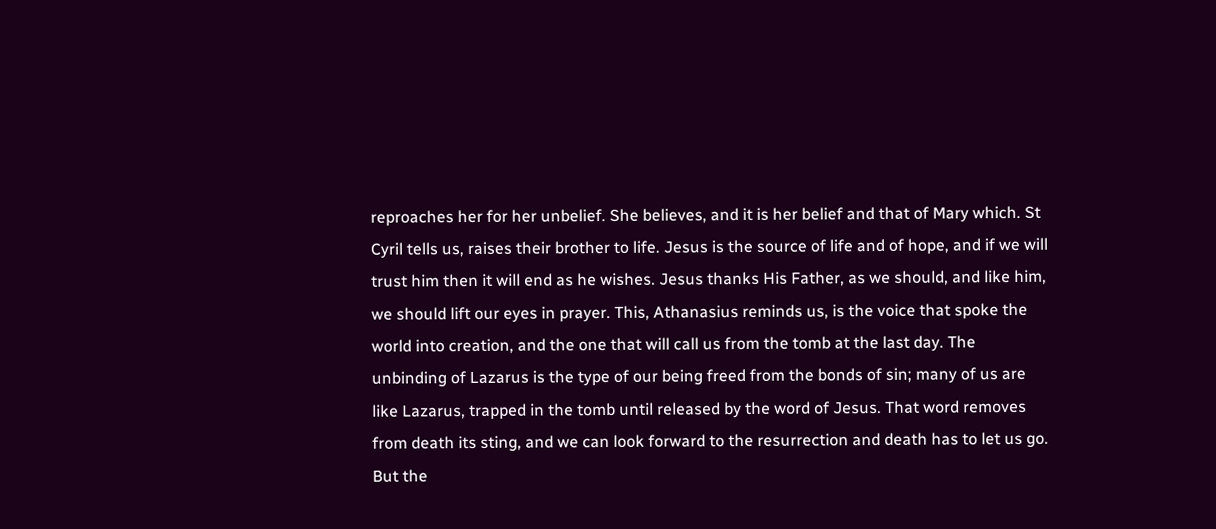reproaches her for her unbelief. She believes, and it is her belief and that of Mary which. St Cyril tells us, raises their brother to life. Jesus is the source of life and of hope, and if we will trust him then it will end as he wishes. Jesus thanks His Father, as we should, and like him, we should lift our eyes in prayer. This, Athanasius reminds us, is the voice that spoke the world into creation, and the one that will call us from the tomb at the last day. The unbinding of Lazarus is the type of our being freed from the bonds of sin; many of us are like Lazarus, trapped in the tomb until released by the word of Jesus. That word removes from death its sting, and we can look forward to the resurrection and death has to let us go. But the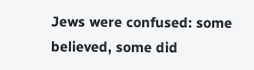Jews were confused: some believed, some did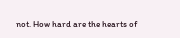not. How hard are the hearts of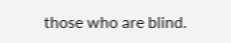those who are blind.